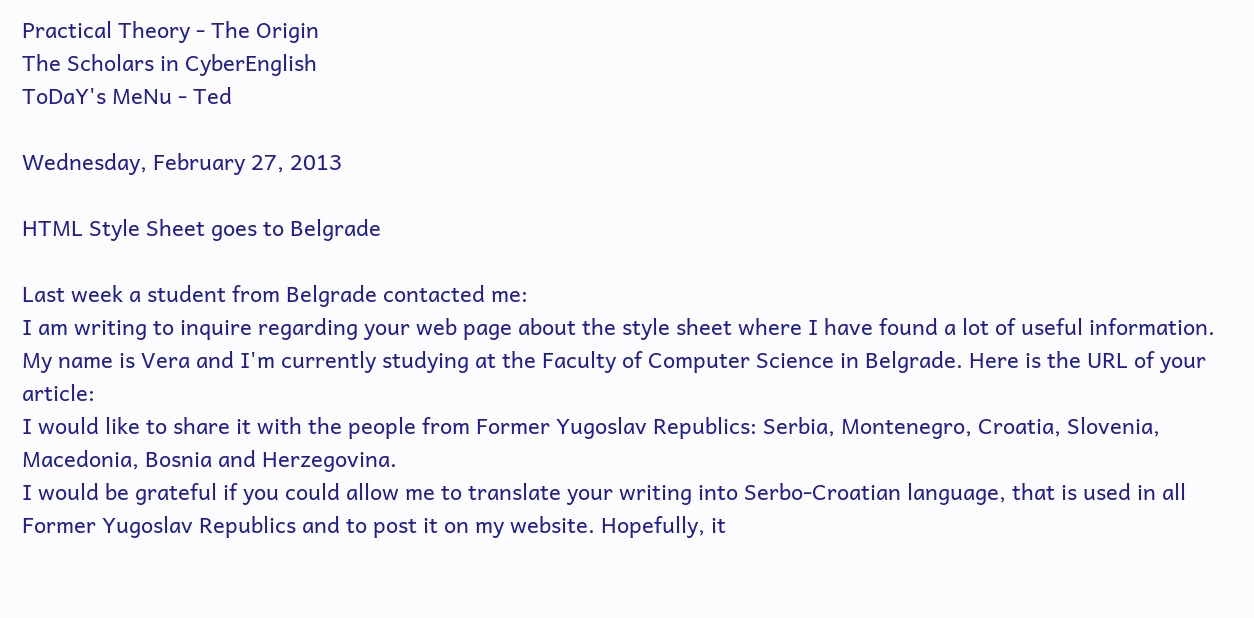Practical Theory - The Origin
The Scholars in CyberEnglish
ToDaY's MeNu - Ted

Wednesday, February 27, 2013

HTML Style Sheet goes to Belgrade

Last week a student from Belgrade contacted me:
I am writing to inquire regarding your web page about the style sheet where I have found a lot of useful information. My name is Vera and I'm currently studying at the Faculty of Computer Science in Belgrade. Here is the URL of your article:
I would like to share it with the people from Former Yugoslav Republics: Serbia, Montenegro, Croatia, Slovenia, Macedonia, Bosnia and Herzegovina.
I would be grateful if you could allow me to translate your writing into Serbo-Croatian language, that is used in all Former Yugoslav Republics and to post it on my website. Hopefully, it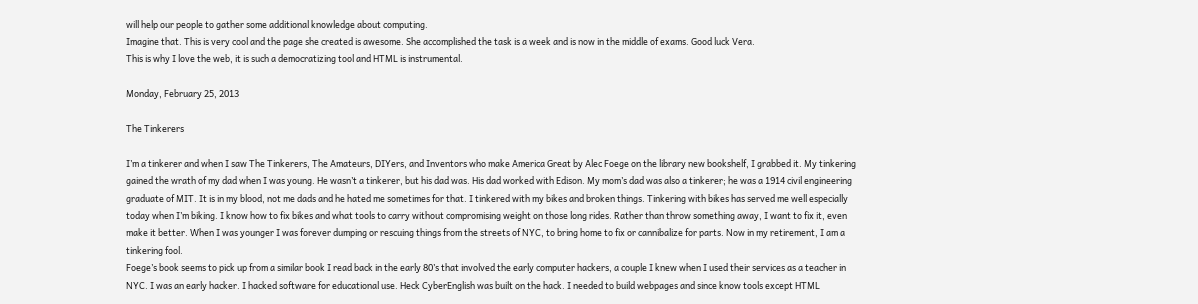will help our people to gather some additional knowledge about computing.
Imagine that. This is very cool and the page she created is awesome. She accomplished the task is a week and is now in the middle of exams. Good luck Vera.
This is why I love the web, it is such a democratizing tool and HTML is instrumental.

Monday, February 25, 2013

The Tinkerers

I’m a tinkerer and when I saw The Tinkerers, The Amateurs, DIYers, and Inventors who make America Great by Alec Foege on the library new bookshelf, I grabbed it. My tinkering gained the wrath of my dad when I was young. He wasn’t a tinkerer, but his dad was. His dad worked with Edison. My mom’s dad was also a tinkerer; he was a 1914 civil engineering graduate of MIT. It is in my blood, not me dads and he hated me sometimes for that. I tinkered with my bikes and broken things. Tinkering with bikes has served me well especially today when I’m biking. I know how to fix bikes and what tools to carry without compromising weight on those long rides. Rather than throw something away, I want to fix it, even make it better. When I was younger I was forever dumping or rescuing things from the streets of NYC, to bring home to fix or cannibalize for parts. Now in my retirement, I am a tinkering fool.
Foege’s book seems to pick up from a similar book I read back in the early 80’s that involved the early computer hackers, a couple I knew when I used their services as a teacher in NYC. I was an early hacker. I hacked software for educational use. Heck CyberEnglish was built on the hack. I needed to build webpages and since know tools except HTML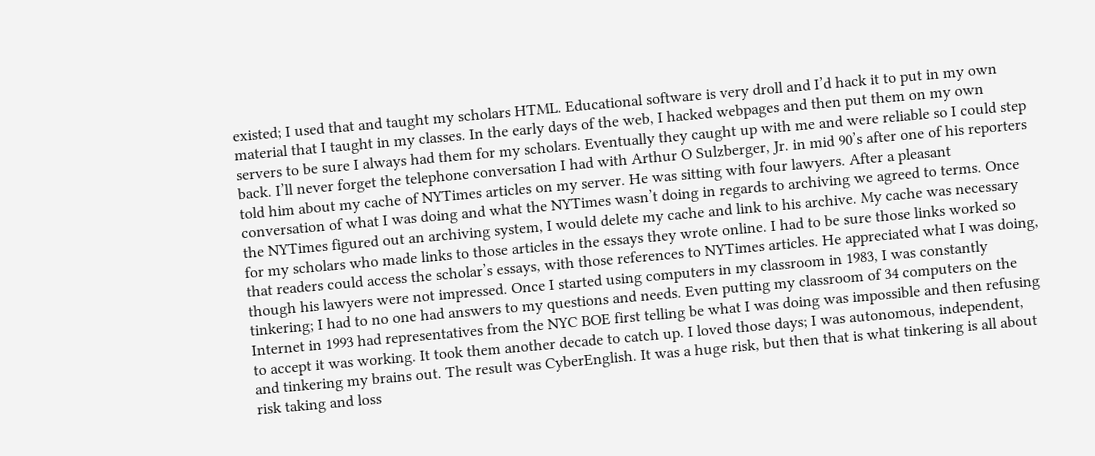existed; I used that and taught my scholars HTML. Educational software is very droll and I’d hack it to put in my own material that I taught in my classes. In the early days of the web, I hacked webpages and then put them on my own servers to be sure I always had them for my scholars. Eventually they caught up with me and were reliable so I could step back. I’ll never forget the telephone conversation I had with Arthur O Sulzberger, Jr. in mid 90’s after one of his reporters told him about my cache of NYTimes articles on my server. He was sitting with four lawyers. After a pleasant conversation of what I was doing and what the NYTimes wasn’t doing in regards to archiving we agreed to terms. Once the NYTimes figured out an archiving system, I would delete my cache and link to his archive. My cache was necessary for my scholars who made links to those articles in the essays they wrote online. I had to be sure those links worked so that readers could access the scholar’s essays, with those references to NYTimes articles. He appreciated what I was doing, though his lawyers were not impressed. Once I started using computers in my classroom in 1983, I was constantly tinkering; I had to no one had answers to my questions and needs. Even putting my classroom of 34 computers on the Internet in 1993 had representatives from the NYC BOE first telling be what I was doing was impossible and then refusing to accept it was working. It took them another decade to catch up. I loved those days; I was autonomous, independent, and tinkering my brains out. The result was CyberEnglish. It was a huge risk, but then that is what tinkering is all about risk taking and loss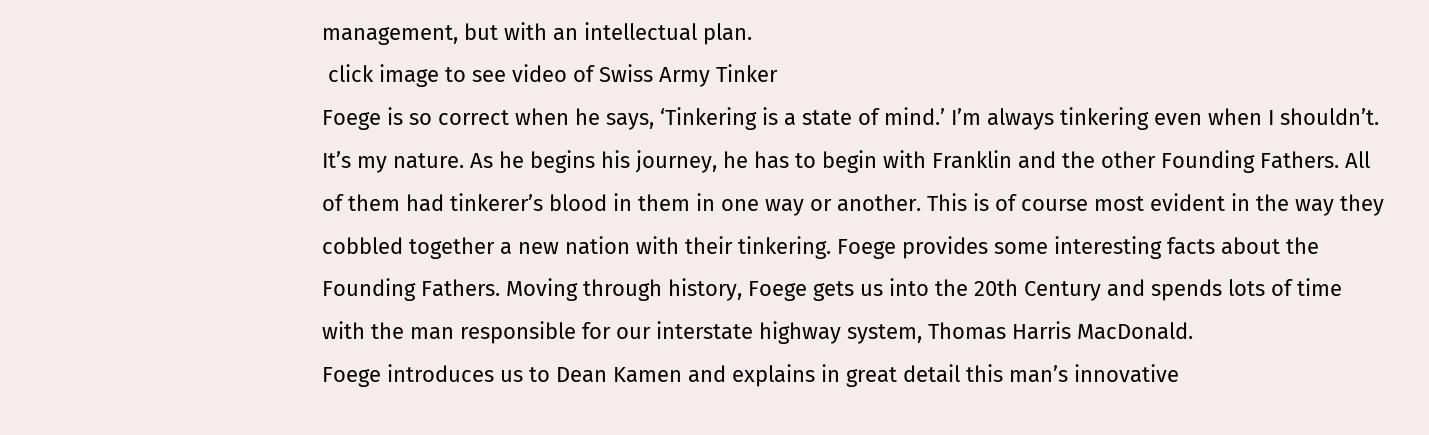management, but with an intellectual plan.
 click image to see video of Swiss Army Tinker
Foege is so correct when he says, ‘Tinkering is a state of mind.’ I’m always tinkering even when I shouldn’t. It’s my nature. As he begins his journey, he has to begin with Franklin and the other Founding Fathers. All of them had tinkerer’s blood in them in one way or another. This is of course most evident in the way they cobbled together a new nation with their tinkering. Foege provides some interesting facts about the Founding Fathers. Moving through history, Foege gets us into the 20th Century and spends lots of time with the man responsible for our interstate highway system, Thomas Harris MacDonald.
Foege introduces us to Dean Kamen and explains in great detail this man’s innovative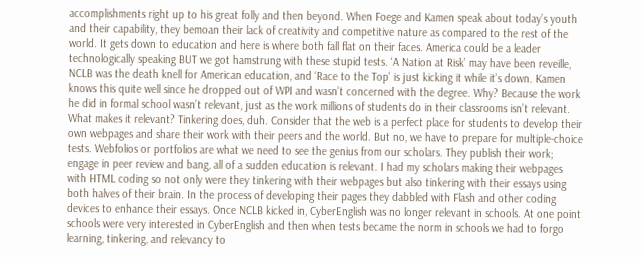accomplishments right up to his great folly and then beyond. When Foege and Kamen speak about today’s youth and their capability, they bemoan their lack of creativity and competitive nature as compared to the rest of the world. It gets down to education and here is where both fall flat on their faces. America could be a leader technologically speaking BUT we got hamstrung with these stupid tests. ‘A Nation at Risk’ may have been reveille, NCLB was the death knell for American education, and ‘Race to the Top’ is just kicking it while it’s down. Kamen knows this quite well since he dropped out of WPI and wasn’t concerned with the degree. Why? Because the work he did in formal school wasn’t relevant, just as the work millions of students do in their classrooms isn’t relevant. What makes it relevant? Tinkering does, duh. Consider that the web is a perfect place for students to develop their own webpages and share their work with their peers and the world. But no, we have to prepare for multiple-choice tests. Webfolios or portfolios are what we need to see the genius from our scholars. They publish their work; engage in peer review and bang, all of a sudden education is relevant. I had my scholars making their webpages with HTML coding so not only were they tinkering with their webpages but also tinkering with their essays using both halves of their brain. In the process of developing their pages they dabbled with Flash and other coding devices to enhance their essays. Once NCLB kicked in, CyberEnglish was no longer relevant in schools. At one point schools were very interested in CyberEnglish and then when tests became the norm in schools we had to forgo learning, tinkering, and relevancy to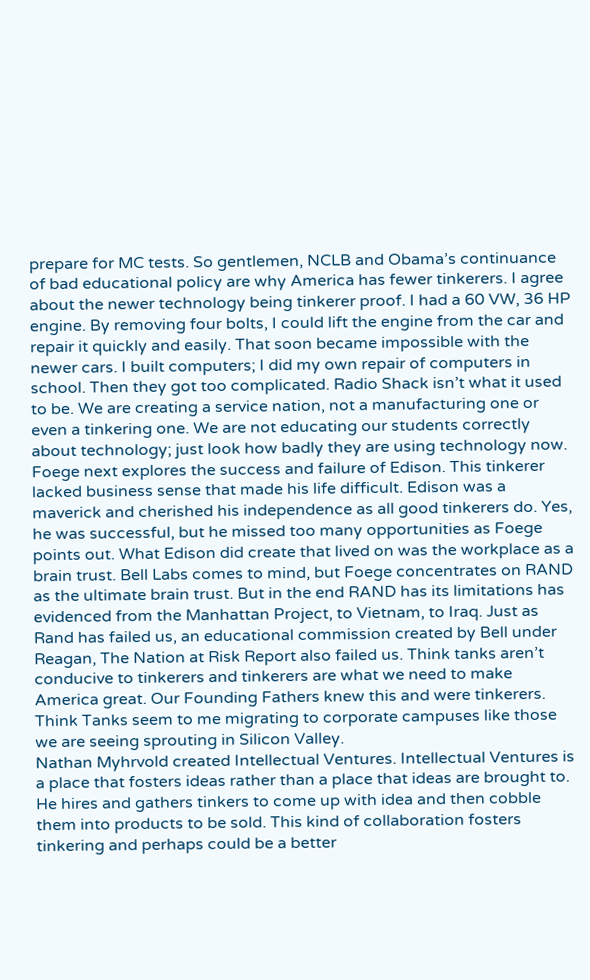prepare for MC tests. So gentlemen, NCLB and Obama’s continuance of bad educational policy are why America has fewer tinkerers. I agree about the newer technology being tinkerer proof. I had a 60 VW, 36 HP engine. By removing four bolts, I could lift the engine from the car and repair it quickly and easily. That soon became impossible with the newer cars. I built computers; I did my own repair of computers in school. Then they got too complicated. Radio Shack isn’t what it used to be. We are creating a service nation, not a manufacturing one or even a tinkering one. We are not educating our students correctly about technology; just look how badly they are using technology now.
Foege next explores the success and failure of Edison. This tinkerer lacked business sense that made his life difficult. Edison was a maverick and cherished his independence as all good tinkerers do. Yes, he was successful, but he missed too many opportunities as Foege points out. What Edison did create that lived on was the workplace as a brain trust. Bell Labs comes to mind, but Foege concentrates on RAND as the ultimate brain trust. But in the end RAND has its limitations has evidenced from the Manhattan Project, to Vietnam, to Iraq. Just as Rand has failed us, an educational commission created by Bell under Reagan, The Nation at Risk Report also failed us. Think tanks aren’t conducive to tinkerers and tinkerers are what we need to make America great. Our Founding Fathers knew this and were tinkerers. Think Tanks seem to me migrating to corporate campuses like those we are seeing sprouting in Silicon Valley.
Nathan Myhrvold created Intellectual Ventures. Intellectual Ventures is a place that fosters ideas rather than a place that ideas are brought to. He hires and gathers tinkers to come up with idea and then cobble them into products to be sold. This kind of collaboration fosters tinkering and perhaps could be a better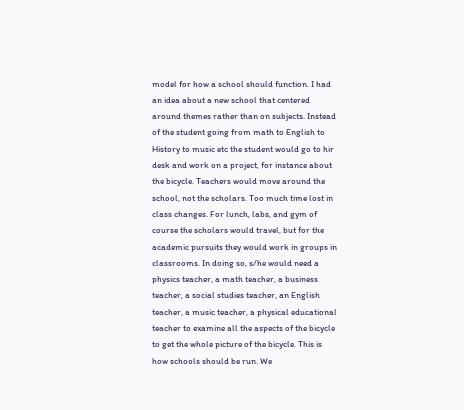model for how a school should function. I had an idea about a new school that centered around themes rather than on subjects. Instead of the student going from math to English to History to music etc the student would go to hir desk and work on a project, for instance about the bicycle. Teachers would move around the school, not the scholars. Too much time lost in class changes. For lunch, labs, and gym of course the scholars would travel, but for the academic pursuits they would work in groups in classrooms. In doing so, s/he would need a physics teacher, a math teacher, a business teacher, a social studies teacher, an English teacher, a music teacher, a physical educational teacher to examine all the aspects of the bicycle to get the whole picture of the bicycle. This is how schools should be run. We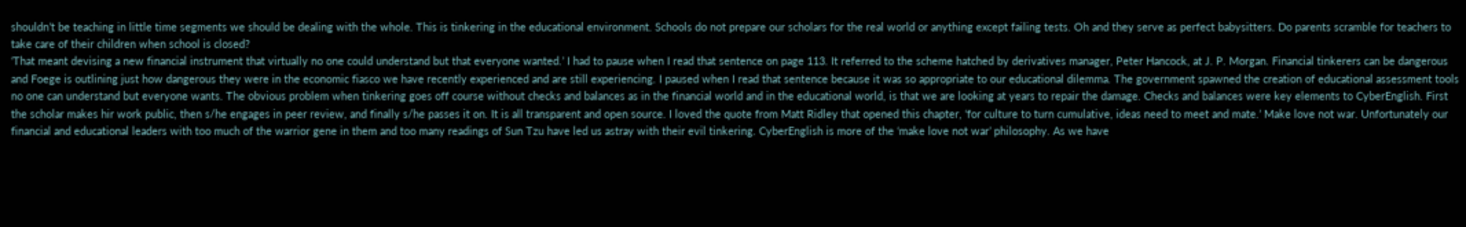shouldn’t be teaching in little time segments we should be dealing with the whole. This is tinkering in the educational environment. Schools do not prepare our scholars for the real world or anything except failing tests. Oh and they serve as perfect babysitters. Do parents scramble for teachers to take care of their children when school is closed?
‘That meant devising a new financial instrument that virtually no one could understand but that everyone wanted.’ I had to pause when I read that sentence on page 113. It referred to the scheme hatched by derivatives manager, Peter Hancock, at J. P. Morgan. Financial tinkerers can be dangerous and Foege is outlining just how dangerous they were in the economic fiasco we have recently experienced and are still experiencing. I paused when I read that sentence because it was so appropriate to our educational dilemma. The government spawned the creation of educational assessment tools no one can understand but everyone wants. The obvious problem when tinkering goes off course without checks and balances as in the financial world and in the educational world, is that we are looking at years to repair the damage. Checks and balances were key elements to CyberEnglish. First the scholar makes hir work public, then s/he engages in peer review, and finally s/he passes it on. It is all transparent and open source. I loved the quote from Matt Ridley that opened this chapter, ‘for culture to turn cumulative, ideas need to meet and mate.’ Make love not war. Unfortunately our financial and educational leaders with too much of the warrior gene in them and too many readings of Sun Tzu have led us astray with their evil tinkering. CyberEnglish is more of the ‘make love not war’ philosophy. As we have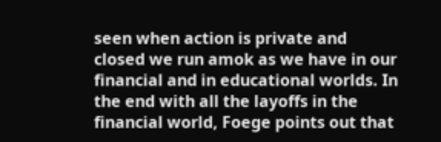seen when action is private and closed we run amok as we have in our financial and in educational worlds. In the end with all the layoffs in the financial world, Foege points out that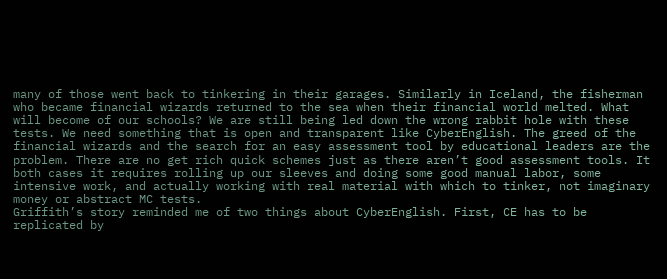many of those went back to tinkering in their garages. Similarly in Iceland, the fisherman who became financial wizards returned to the sea when their financial world melted. What will become of our schools? We are still being led down the wrong rabbit hole with these tests. We need something that is open and transparent like CyberEnglish. The greed of the financial wizards and the search for an easy assessment tool by educational leaders are the problem. There are no get rich quick schemes just as there aren’t good assessment tools. It both cases it requires rolling up our sleeves and doing some good manual labor, some intensive work, and actually working with real material with which to tinker, not imaginary money or abstract MC tests.
Griffith’s story reminded me of two things about CyberEnglish. First, CE has to be replicated by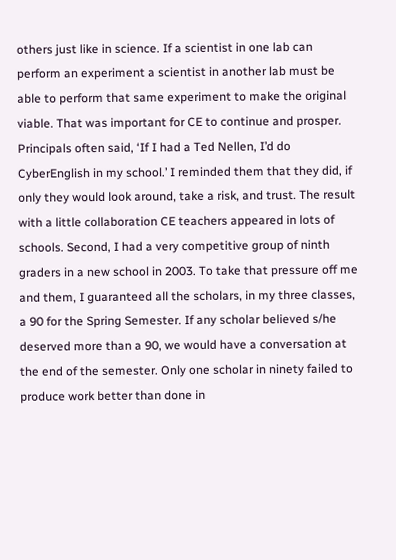others just like in science. If a scientist in one lab can perform an experiment a scientist in another lab must be able to perform that same experiment to make the original viable. That was important for CE to continue and prosper. Principals often said, ‘If I had a Ted Nellen, I’d do CyberEnglish in my school.’ I reminded them that they did, if only they would look around, take a risk, and trust. The result with a little collaboration CE teachers appeared in lots of schools. Second, I had a very competitive group of ninth graders in a new school in 2003. To take that pressure off me and them, I guaranteed all the scholars, in my three classes,  a 90 for the Spring Semester. If any scholar believed s/he deserved more than a 90, we would have a conversation at the end of the semester. Only one scholar in ninety failed to produce work better than done in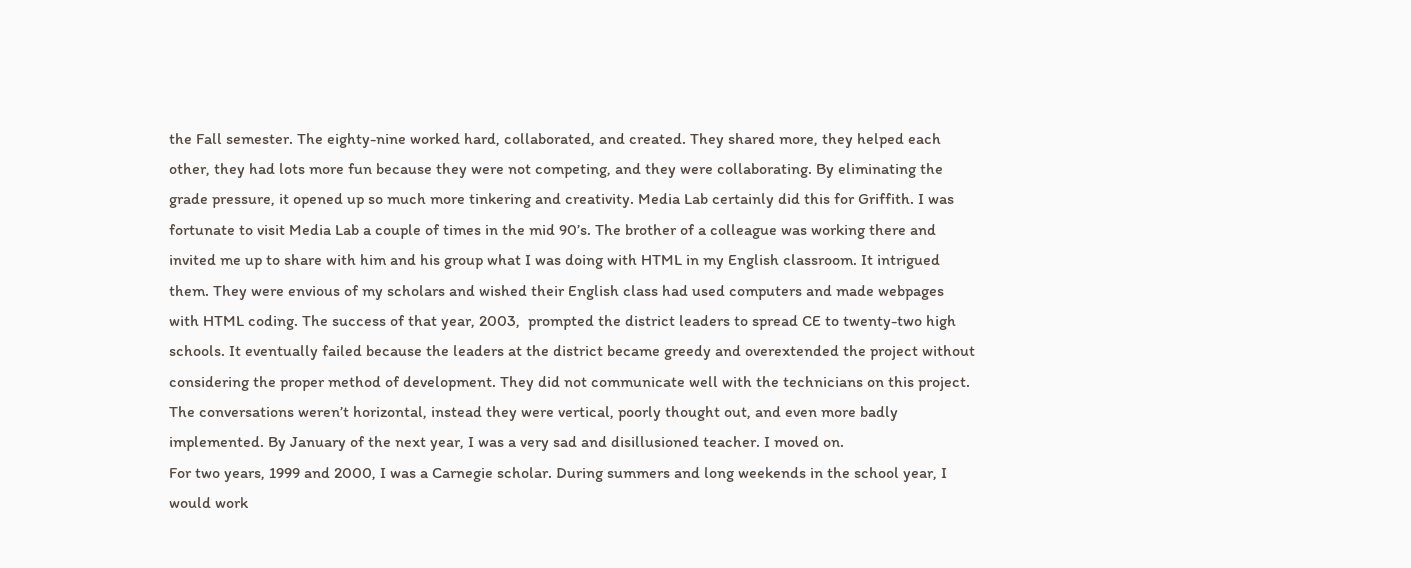the Fall semester. The eighty-nine worked hard, collaborated, and created. They shared more, they helped each other, they had lots more fun because they were not competing, and they were collaborating. By eliminating the grade pressure, it opened up so much more tinkering and creativity. Media Lab certainly did this for Griffith. I was fortunate to visit Media Lab a couple of times in the mid 90’s. The brother of a colleague was working there and invited me up to share with him and his group what I was doing with HTML in my English classroom. It intrigued them. They were envious of my scholars and wished their English class had used computers and made webpages with HTML coding. The success of that year, 2003,  prompted the district leaders to spread CE to twenty-two high schools. It eventually failed because the leaders at the district became greedy and overextended the project without considering the proper method of development. They did not communicate well with the technicians on this project. The conversations weren’t horizontal, instead they were vertical, poorly thought out, and even more badly implemented. By January of the next year, I was a very sad and disillusioned teacher. I moved on.
For two years, 1999 and 2000, I was a Carnegie scholar. During summers and long weekends in the school year, I would work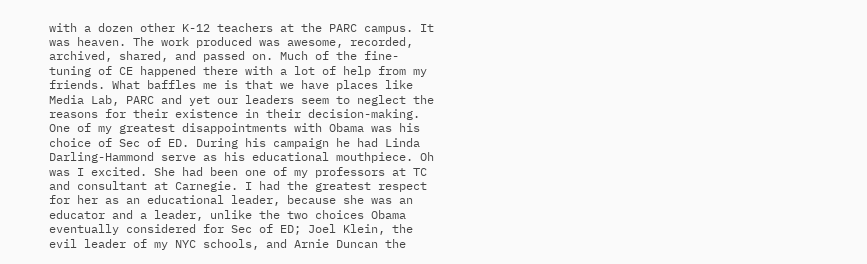with a dozen other K-12 teachers at the PARC campus. It was heaven. The work produced was awesome, recorded, archived, shared, and passed on. Much of the fine-tuning of CE happened there with a lot of help from my friends. What baffles me is that we have places like Media Lab, PARC and yet our leaders seem to neglect the reasons for their existence in their decision-making. One of my greatest disappointments with Obama was his choice of Sec of ED. During his campaign he had Linda Darling-Hammond serve as his educational mouthpiece. Oh was I excited. She had been one of my professors at TC and consultant at Carnegie. I had the greatest respect for her as an educational leader, because she was an educator and a leader, unlike the two choices Obama eventually considered for Sec of ED; Joel Klein, the evil leader of my NYC schools, and Arnie Duncan the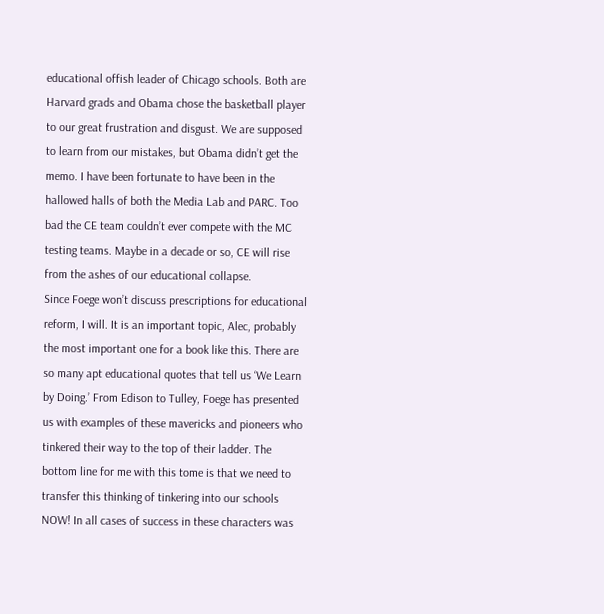educational offish leader of Chicago schools. Both are Harvard grads and Obama chose the basketball player to our great frustration and disgust. We are supposed to learn from our mistakes, but Obama didn’t get the memo. I have been fortunate to have been in the hallowed halls of both the Media Lab and PARC. Too bad the CE team couldn’t ever compete with the MC testing teams. Maybe in a decade or so, CE will rise from the ashes of our educational collapse.
Since Foege won’t discuss prescriptions for educational reform, I will. It is an important topic, Alec, probably the most important one for a book like this. There are so many apt educational quotes that tell us ‘We Learn by Doing.’ From Edison to Tulley, Foege has presented us with examples of these mavericks and pioneers who tinkered their way to the top of their ladder. The bottom line for me with this tome is that we need to transfer this thinking of tinkering into our schools NOW! In all cases of success in these characters was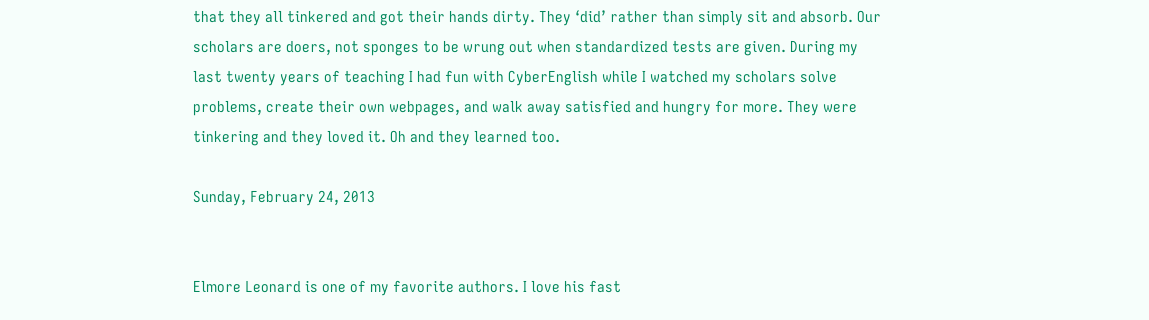that they all tinkered and got their hands dirty. They ‘did’ rather than simply sit and absorb. Our scholars are doers, not sponges to be wrung out when standardized tests are given. During my last twenty years of teaching I had fun with CyberEnglish while I watched my scholars solve problems, create their own webpages, and walk away satisfied and hungry for more. They were tinkering and they loved it. Oh and they learned too.

Sunday, February 24, 2013


Elmore Leonard is one of my favorite authors. I love his fast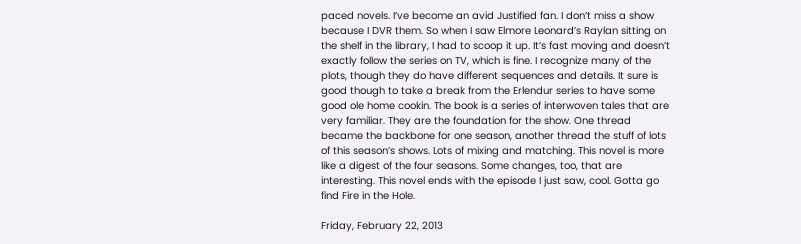paced novels. I’ve become an avid Justified fan. I don’t miss a show because I DVR them. So when I saw Elmore Leonard’s Raylan sitting on the shelf in the library, I had to scoop it up. It’s fast moving and doesn’t exactly follow the series on TV, which is fine. I recognize many of the plots, though they do have different sequences and details. It sure is good though to take a break from the Erlendur series to have some good ole home cookin. The book is a series of interwoven tales that are very familiar. They are the foundation for the show. One thread became the backbone for one season, another thread the stuff of lots of this season’s shows. Lots of mixing and matching. This novel is more like a digest of the four seasons. Some changes, too, that are interesting. This novel ends with the episode I just saw, cool. Gotta go find Fire in the Hole.

Friday, February 22, 2013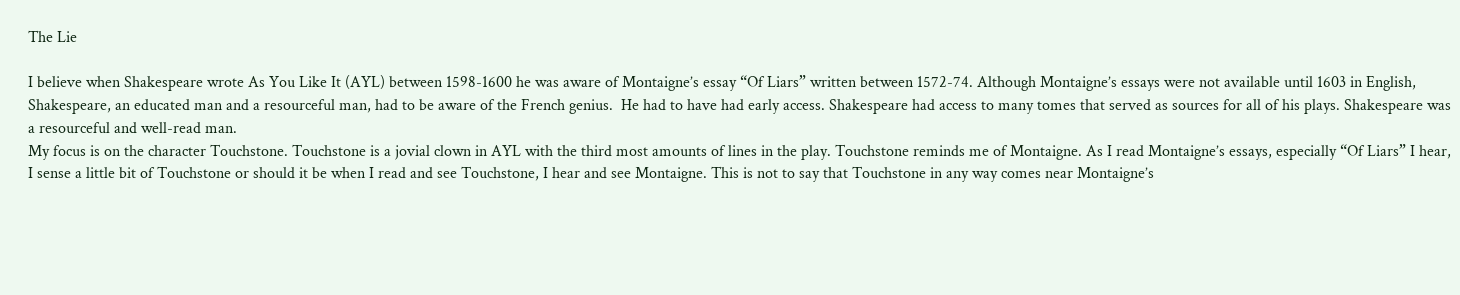The Lie

I believe when Shakespeare wrote As You Like It (AYL) between 1598-1600 he was aware of Montaigne’s essay “Of Liars” written between 1572-74. Although Montaigne’s essays were not available until 1603 in English, Shakespeare, an educated man and a resourceful man, had to be aware of the French genius.  He had to have had early access. Shakespeare had access to many tomes that served as sources for all of his plays. Shakespeare was a resourceful and well-read man.
My focus is on the character Touchstone. Touchstone is a jovial clown in AYL with the third most amounts of lines in the play. Touchstone reminds me of Montaigne. As I read Montaigne’s essays, especially “Of Liars” I hear, I sense a little bit of Touchstone or should it be when I read and see Touchstone, I hear and see Montaigne. This is not to say that Touchstone in any way comes near Montaigne’s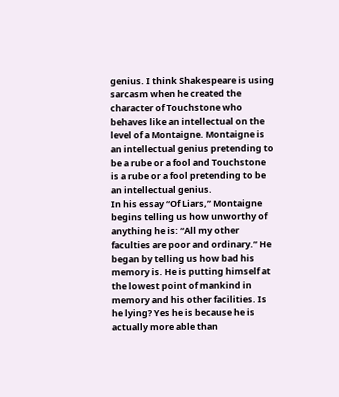genius. I think Shakespeare is using sarcasm when he created the character of Touchstone who behaves like an intellectual on the level of a Montaigne. Montaigne is an intellectual genius pretending to be a rube or a fool and Touchstone is a rube or a fool pretending to be an intellectual genius.
In his essay “Of Liars,” Montaigne begins telling us how unworthy of anything he is: “All my other faculties are poor and ordinary.” He began by telling us how bad his memory is. He is putting himself at the lowest point of mankind in memory and his other facilities. Is he lying? Yes he is because he is actually more able than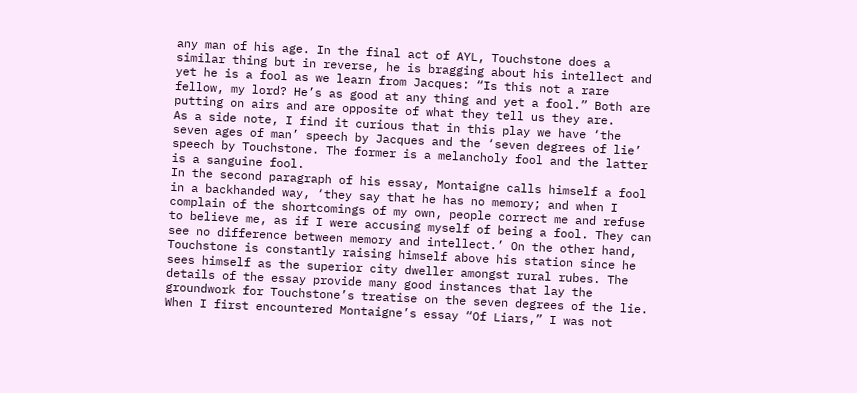any man of his age. In the final act of AYL, Touchstone does a similar thing but in reverse, he is bragging about his intellect and yet he is a fool as we learn from Jacques: “Is this not a rare fellow, my lord? He’s as good at any thing and yet a fool.” Both are putting on airs and are opposite of what they tell us they are.
As a side note, I find it curious that in this play we have ‘the seven ages of man’ speech by Jacques and the ‘seven degrees of lie’ speech by Touchstone. The former is a melancholy fool and the latter is a sanguine fool.
In the second paragraph of his essay, Montaigne calls himself a fool in a backhanded way, ‘they say that he has no memory; and when I complain of the shortcomings of my own, people correct me and refuse to believe me, as if I were accusing myself of being a fool. They can see no difference between memory and intellect.’ On the other hand, Touchstone is constantly raising himself above his station since he sees himself as the superior city dweller amongst rural rubes. The details of the essay provide many good instances that lay the groundwork for Touchstone’s treatise on the seven degrees of the lie.
When I first encountered Montaigne’s essay “Of Liars,” I was not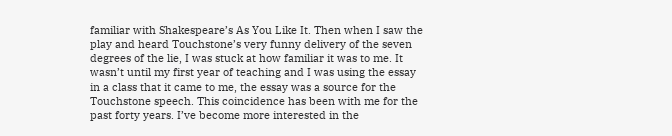familiar with Shakespeare’s As You Like It. Then when I saw the play and heard Touchstone’s very funny delivery of the seven degrees of the lie, I was stuck at how familiar it was to me. It wasn’t until my first year of teaching and I was using the essay in a class that it came to me, the essay was a source for the Touchstone speech. This coincidence has been with me for the past forty years. I’ve become more interested in the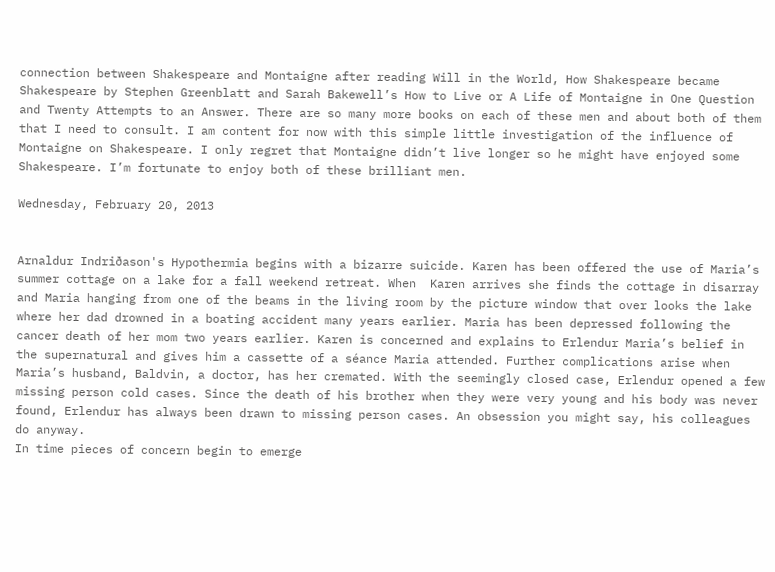connection between Shakespeare and Montaigne after reading Will in the World, How Shakespeare became Shakespeare by Stephen Greenblatt and Sarah Bakewell’s How to Live or A Life of Montaigne in One Question and Twenty Attempts to an Answer. There are so many more books on each of these men and about both of them that I need to consult. I am content for now with this simple little investigation of the influence of Montaigne on Shakespeare. I only regret that Montaigne didn’t live longer so he might have enjoyed some Shakespeare. I’m fortunate to enjoy both of these brilliant men.

Wednesday, February 20, 2013


Arnaldur Indriðason's Hypothermia begins with a bizarre suicide. Karen has been offered the use of Maria’s summer cottage on a lake for a fall weekend retreat. When  Karen arrives she finds the cottage in disarray and Maria hanging from one of the beams in the living room by the picture window that over looks the lake where her dad drowned in a boating accident many years earlier. Maria has been depressed following the cancer death of her mom two years earlier. Karen is concerned and explains to Erlendur Maria’s belief in the supernatural and gives him a cassette of a séance Maria attended. Further complications arise when Maria’s husband, Baldvin, a doctor, has her cremated. With the seemingly closed case, Erlendur opened a few missing person cold cases. Since the death of his brother when they were very young and his body was never found, Erlendur has always been drawn to missing person cases. An obsession you might say, his colleagues do anyway.
In time pieces of concern begin to emerge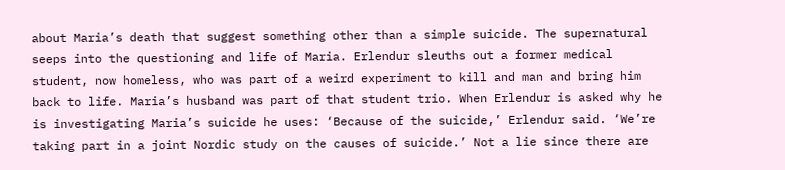about Maria’s death that suggest something other than a simple suicide. The supernatural seeps into the questioning and life of Maria. Erlendur sleuths out a former medical student, now homeless, who was part of a weird experiment to kill and man and bring him back to life. Maria’s husband was part of that student trio. When Erlendur is asked why he is investigating Maria’s suicide he uses: ‘Because of the suicide,’ Erlendur said. ‘We’re taking part in a joint Nordic study on the causes of suicide.’ Not a lie since there are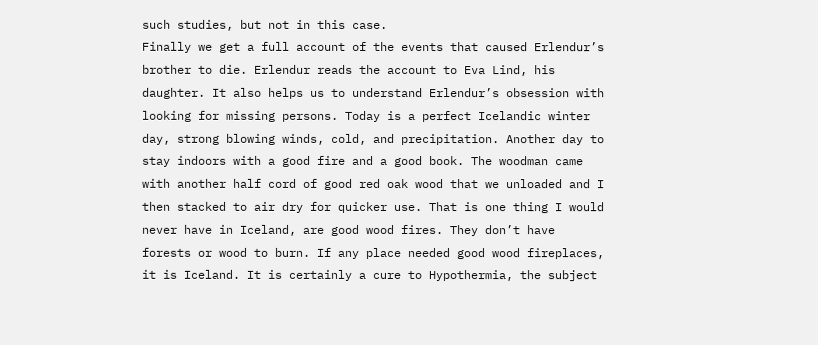such studies, but not in this case.
Finally we get a full account of the events that caused Erlendur’s brother to die. Erlendur reads the account to Eva Lind, his daughter. It also helps us to understand Erlendur’s obsession with looking for missing persons. Today is a perfect Icelandic winter day, strong blowing winds, cold, and precipitation. Another day to stay indoors with a good fire and a good book. The woodman came with another half cord of good red oak wood that we unloaded and I then stacked to air dry for quicker use. That is one thing I would never have in Iceland, are good wood fires. They don’t have forests or wood to burn. If any place needed good wood fireplaces, it is Iceland. It is certainly a cure to Hypothermia, the subject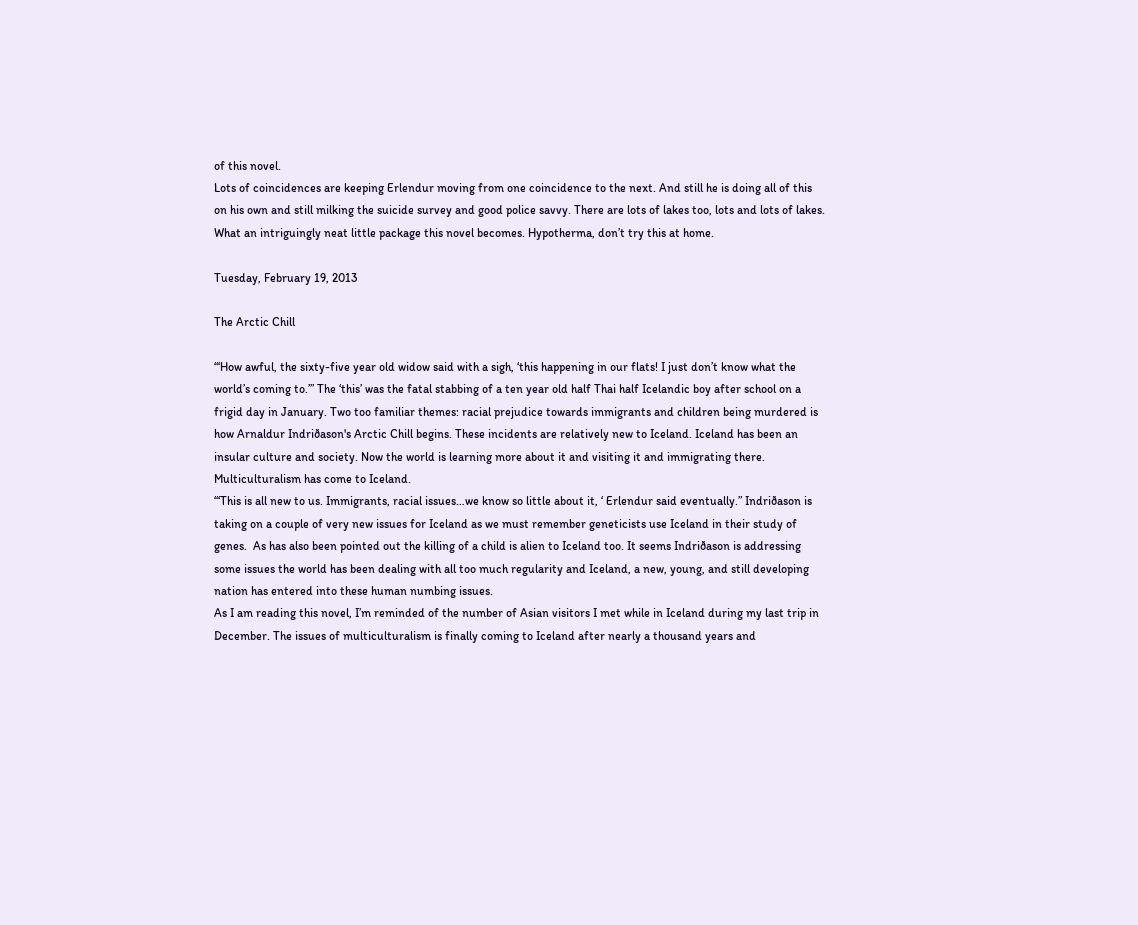of this novel.
Lots of coincidences are keeping Erlendur moving from one coincidence to the next. And still he is doing all of this on his own and still milking the suicide survey and good police savvy. There are lots of lakes too, lots and lots of lakes. What an intriguingly neat little package this novel becomes. Hypotherma, don’t try this at home.

Tuesday, February 19, 2013

The Arctic Chill

“‘How awful, the sixty-five year old widow said with a sigh, ‘this happening in our flats! I just don’t know what the world’s coming to.’” The ‘this’ was the fatal stabbing of a ten year old half Thai half Icelandic boy after school on a frigid day in January. Two too familiar themes: racial prejudice towards immigrants and children being murdered is how Arnaldur Indriðason's Arctic Chill begins. These incidents are relatively new to Iceland. Iceland has been an insular culture and society. Now the world is learning more about it and visiting it and immigrating there. Multiculturalism has come to Iceland.
“‘This is all new to us. Immigrants, racial issues…we know so little about it, ‘ Erlendur said eventually.” Indriðason is taking on a couple of very new issues for Iceland as we must remember geneticists use Iceland in their study of genes.  As has also been pointed out the killing of a child is alien to Iceland too. It seems Indriðason is addressing some issues the world has been dealing with all too much regularity and Iceland, a new, young, and still developing nation has entered into these human numbing issues.
As I am reading this novel, I’m reminded of the number of Asian visitors I met while in Iceland during my last trip in December. The issues of multiculturalism is finally coming to Iceland after nearly a thousand years and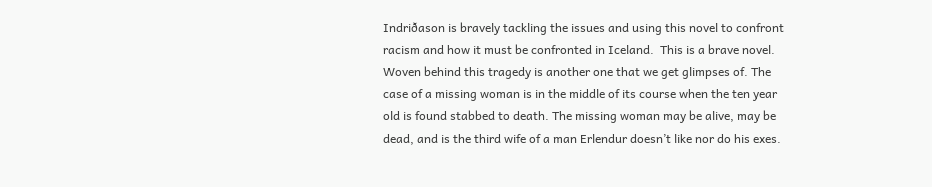Indriðason is bravely tackling the issues and using this novel to confront racism and how it must be confronted in Iceland.  This is a brave novel.
Woven behind this tragedy is another one that we get glimpses of. The case of a missing woman is in the middle of its course when the ten year old is found stabbed to death. The missing woman may be alive, may be dead, and is the third wife of a man Erlendur doesn’t like nor do his exes.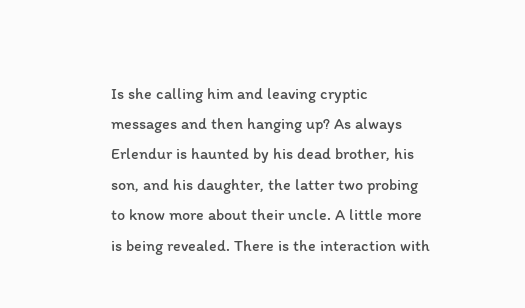Is she calling him and leaving cryptic messages and then hanging up? As always Erlendur is haunted by his dead brother, his son, and his daughter, the latter two probing to know more about their uncle. A little more is being revealed. There is the interaction with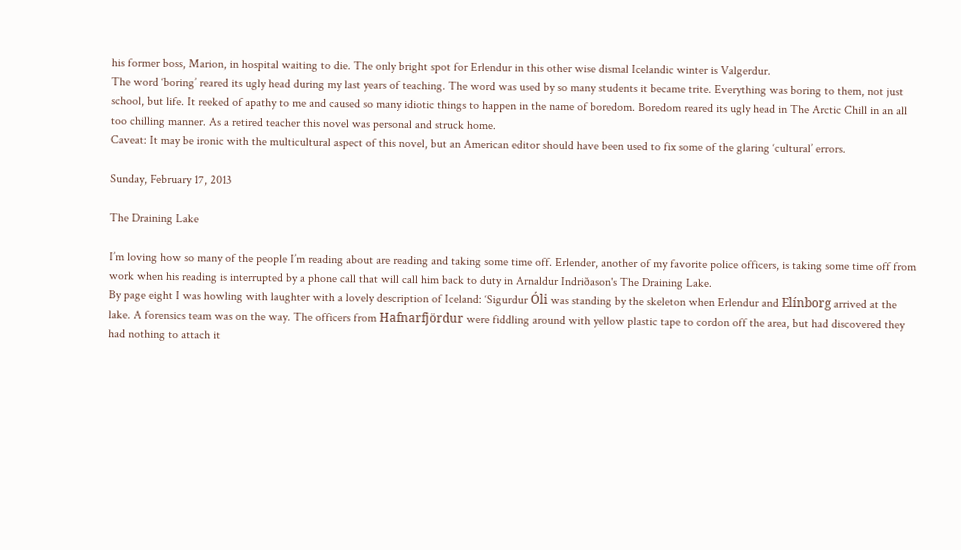his former boss, Marion, in hospital waiting to die. The only bright spot for Erlendur in this other wise dismal Icelandic winter is Valgerdur.
The word ‘boring’ reared its ugly head during my last years of teaching. The word was used by so many students it became trite. Everything was boring to them, not just school, but life. It reeked of apathy to me and caused so many idiotic things to happen in the name of boredom. Boredom reared its ugly head in The Arctic Chill in an all too chilling manner. As a retired teacher this novel was personal and struck home.
Caveat: It may be ironic with the multicultural aspect of this novel, but an American editor should have been used to fix some of the glaring ‘cultural’ errors.

Sunday, February 17, 2013

The Draining Lake

I’m loving how so many of the people I’m reading about are reading and taking some time off. Erlender, another of my favorite police officers, is taking some time off from work when his reading is interrupted by a phone call that will call him back to duty in Arnaldur Indriðason's The Draining Lake.
By page eight I was howling with laughter with a lovely description of Iceland: ‘Sigurdur Óli was standing by the skeleton when Erlendur and Elínborg arrived at the lake. A forensics team was on the way. The officers from Hafnarfjördur were fiddling around with yellow plastic tape to cordon off the area, but had discovered they had nothing to attach it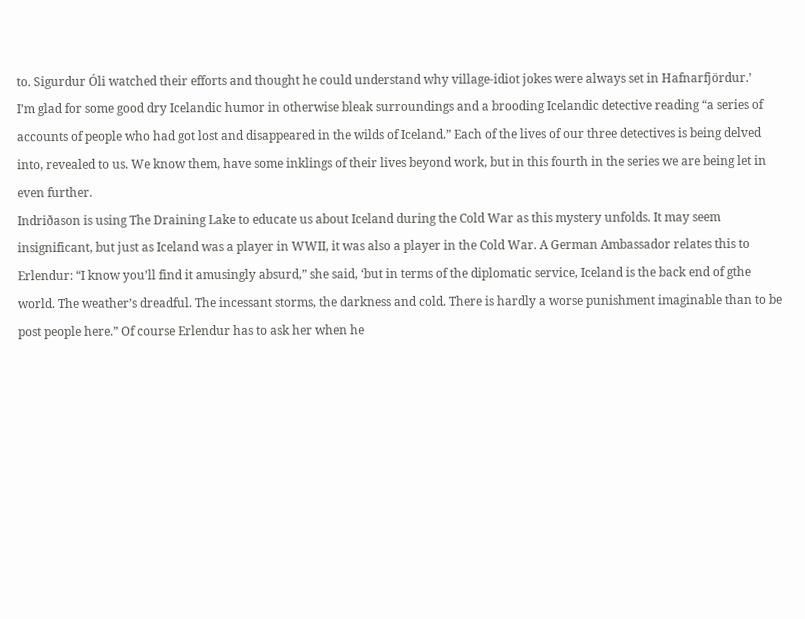to. Sigurdur Óli watched their efforts and thought he could understand why village-idiot jokes were always set in Hafnarfjördur.’
I’m glad for some good dry Icelandic humor in otherwise bleak surroundings and a brooding Icelandic detective reading “a series of accounts of people who had got lost and disappeared in the wilds of Iceland.” Each of the lives of our three detectives is being delved into, revealed to us. We know them, have some inklings of their lives beyond work, but in this fourth in the series we are being let in even further.
Indriðason is using The Draining Lake to educate us about Iceland during the Cold War as this mystery unfolds. It may seem insignificant, but just as Iceland was a player in WWII, it was also a player in the Cold War. A German Ambassador relates this to Erlendur: “I know you’ll find it amusingly absurd,” she said, ‘but in terms of the diplomatic service, Iceland is the back end of gthe world. The weather’s dreadful. The incessant storms, the darkness and cold. There is hardly a worse punishment imaginable than to be post people here.” Of course Erlendur has to ask her when he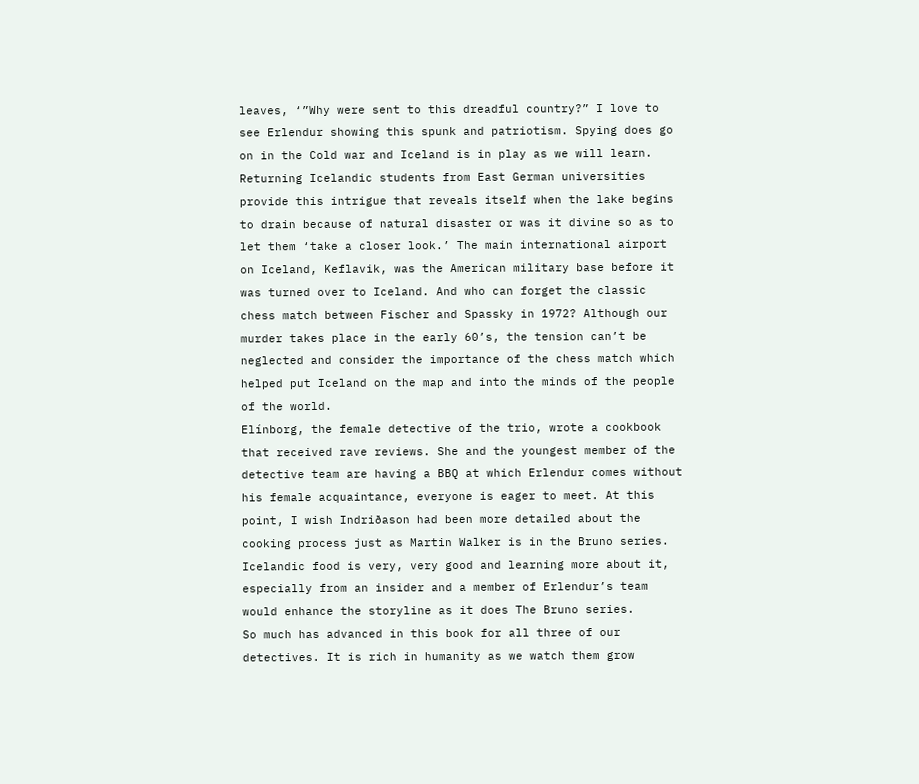leaves, ‘”Why were sent to this dreadful country?” I love to see Erlendur showing this spunk and patriotism. Spying does go on in the Cold war and Iceland is in play as we will learn. Returning Icelandic students from East German universities provide this intrigue that reveals itself when the lake begins to drain because of natural disaster or was it divine so as to let them ‘take a closer look.’ The main international airport on Iceland, Keflavik, was the American military base before it was turned over to Iceland. And who can forget the classic chess match between Fischer and Spassky in 1972? Although our murder takes place in the early 60’s, the tension can’t be neglected and consider the importance of the chess match which helped put Iceland on the map and into the minds of the people of the world.
Elínborg, the female detective of the trio, wrote a cookbook that received rave reviews. She and the youngest member of the detective team are having a BBQ at which Erlendur comes without his female acquaintance, everyone is eager to meet. At this point, I wish Indriðason had been more detailed about the cooking process just as Martin Walker is in the Bruno series. Icelandic food is very, very good and learning more about it, especially from an insider and a member of Erlendur’s team would enhance the storyline as it does The Bruno series.
So much has advanced in this book for all three of our detectives. It is rich in humanity as we watch them grow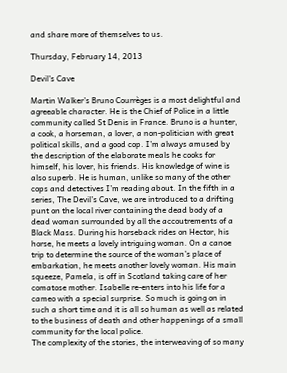and share more of themselves to us.

Thursday, February 14, 2013

Devil's Cave

Martin Walker’s Bruno Courrèges is a most delightful and agreeable character. He is the Chief of Police in a little community called St Denis in France. Bruno is a hunter, a cook, a horseman, a lover, a non-politician with great political skills, and a good cop. I’m always amused by the description of the elaborate meals he cooks for himself, his lover, his friends. His knowledge of wine is also superb. He is human, unlike so many of the other cops and detectives I’m reading about. In the fifth in a series, The Devil’s Cave, we are introduced to a drifting punt on the local river containing the dead body of a dead woman surrounded by all the accoutrements of a Black Mass. During his horseback rides on Hector, his horse, he meets a lovely intriguing woman. On a canoe trip to determine the source of the woman’s place of embarkation, he meets another lovely woman. His main squeeze, Pamela, is off in Scotland taking care of her comatose mother. Isabelle re-enters into his life for a cameo with a special surprise. So much is going on in such a short time and it is all so human as well as related to the business of death and other happenings of a small community for the local police.
The complexity of the stories, the interweaving of so many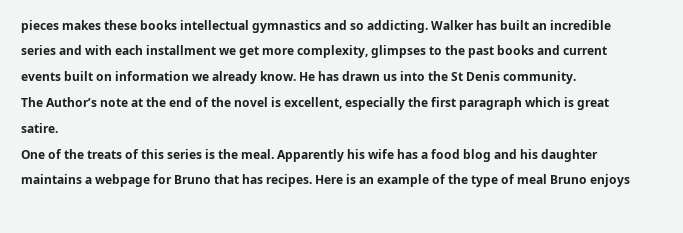pieces makes these books intellectual gymnastics and so addicting. Walker has built an incredible series and with each installment we get more complexity, glimpses to the past books and current events built on information we already know. He has drawn us into the St Denis community.
The Author’s note at the end of the novel is excellent, especially the first paragraph which is great satire.
One of the treats of this series is the meal. Apparently his wife has a food blog and his daughter maintains a webpage for Bruno that has recipes. Here is an example of the type of meal Bruno enjoys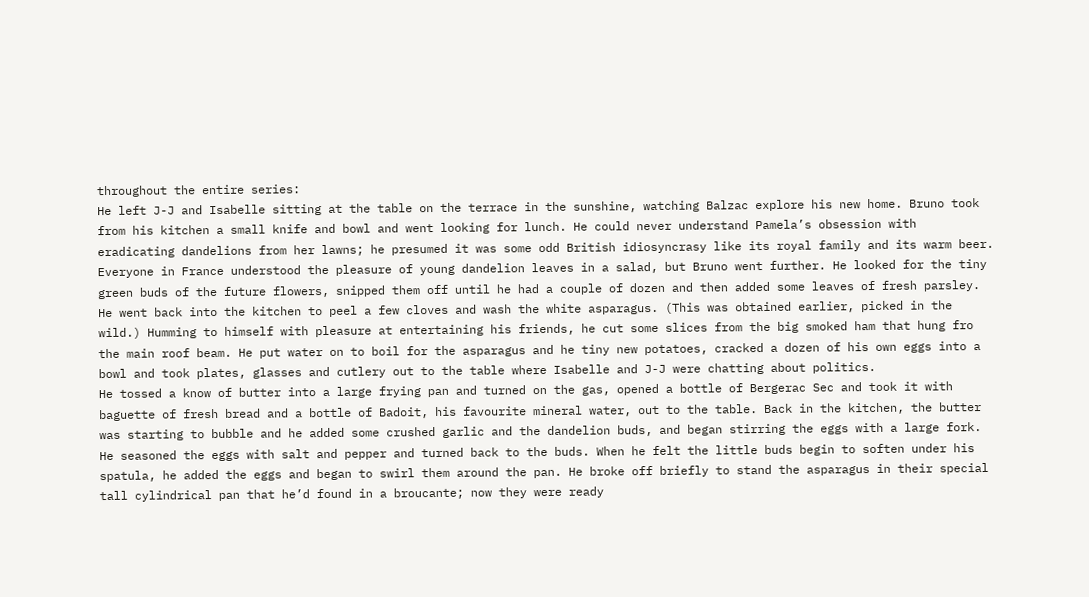throughout the entire series:
He left J-J and Isabelle sitting at the table on the terrace in the sunshine, watching Balzac explore his new home. Bruno took from his kitchen a small knife and bowl and went looking for lunch. He could never understand Pamela’s obsession with eradicating dandelions from her lawns; he presumed it was some odd British idiosyncrasy like its royal family and its warm beer. Everyone in France understood the pleasure of young dandelion leaves in a salad, but Bruno went further. He looked for the tiny green buds of the future flowers, snipped them off until he had a couple of dozen and then added some leaves of fresh parsley. He went back into the kitchen to peel a few cloves and wash the white asparagus. (This was obtained earlier, picked in the wild.) Humming to himself with pleasure at entertaining his friends, he cut some slices from the big smoked ham that hung fro the main roof beam. He put water on to boil for the asparagus and he tiny new potatoes, cracked a dozen of his own eggs into a bowl and took plates, glasses and cutlery out to the table where Isabelle and J-J were chatting about politics.
He tossed a know of butter into a large frying pan and turned on the gas, opened a bottle of Bergerac Sec and took it with baguette of fresh bread and a bottle of Badoit, his favourite mineral water, out to the table. Back in the kitchen, the butter was starting to bubble and he added some crushed garlic and the dandelion buds, and began stirring the eggs with a large fork. He seasoned the eggs with salt and pepper and turned back to the buds. When he felt the little buds begin to soften under his spatula, he added the eggs and began to swirl them around the pan. He broke off briefly to stand the asparagus in their special tall cylindrical pan that he’d found in a broucante; now they were ready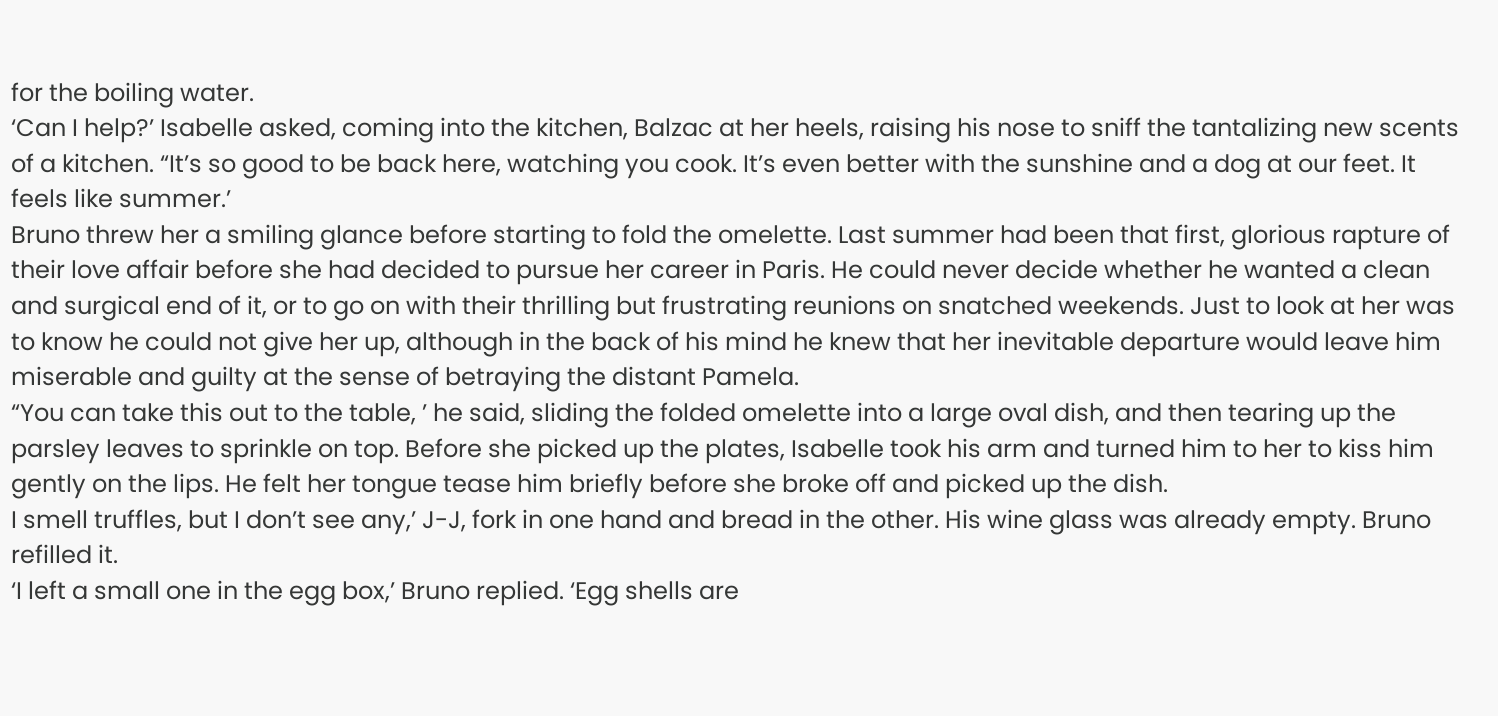for the boiling water.
‘Can I help?’ Isabelle asked, coming into the kitchen, Balzac at her heels, raising his nose to sniff the tantalizing new scents of a kitchen. “It’s so good to be back here, watching you cook. It’s even better with the sunshine and a dog at our feet. It feels like summer.’
Bruno threw her a smiling glance before starting to fold the omelette. Last summer had been that first, glorious rapture of their love affair before she had decided to pursue her career in Paris. He could never decide whether he wanted a clean and surgical end of it, or to go on with their thrilling but frustrating reunions on snatched weekends. Just to look at her was to know he could not give her up, although in the back of his mind he knew that her inevitable departure would leave him miserable and guilty at the sense of betraying the distant Pamela.
“You can take this out to the table, ’ he said, sliding the folded omelette into a large oval dish, and then tearing up the parsley leaves to sprinkle on top. Before she picked up the plates, Isabelle took his arm and turned him to her to kiss him gently on the lips. He felt her tongue tease him briefly before she broke off and picked up the dish.
I smell truffles, but I don’t see any,’ J-J, fork in one hand and bread in the other. His wine glass was already empty. Bruno refilled it.
‘I left a small one in the egg box,’ Bruno replied. ‘Egg shells are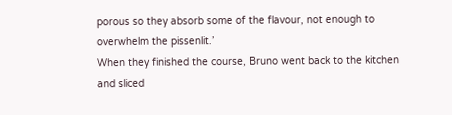porous so they absorb some of the flavour, not enough to overwhelm the pissenlit.’
When they finished the course, Bruno went back to the kitchen and sliced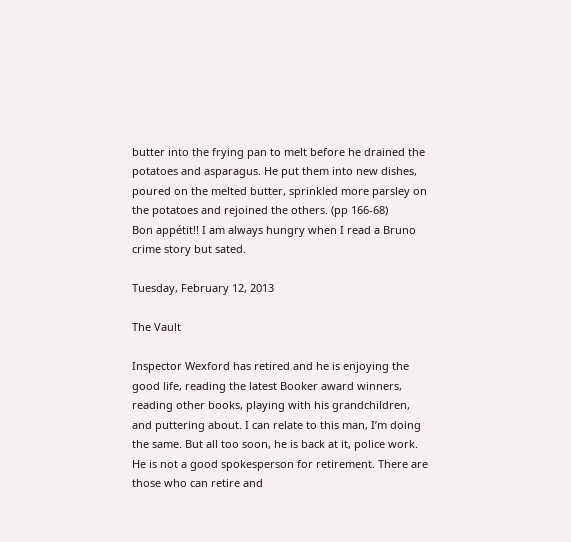butter into the frying pan to melt before he drained the potatoes and asparagus. He put them into new dishes, poured on the melted butter, sprinkled more parsley on the potatoes and rejoined the others. (pp 166-68)
Bon appétit!! I am always hungry when I read a Bruno crime story but sated.

Tuesday, February 12, 2013

The Vault

Inspector Wexford has retired and he is enjoying the good life, reading the latest Booker award winners, reading other books, playing with his grandchildren, and puttering about. I can relate to this man, I’m doing the same. But all too soon, he is back at it, police work. He is not a good spokesperson for retirement. There are those who can retire and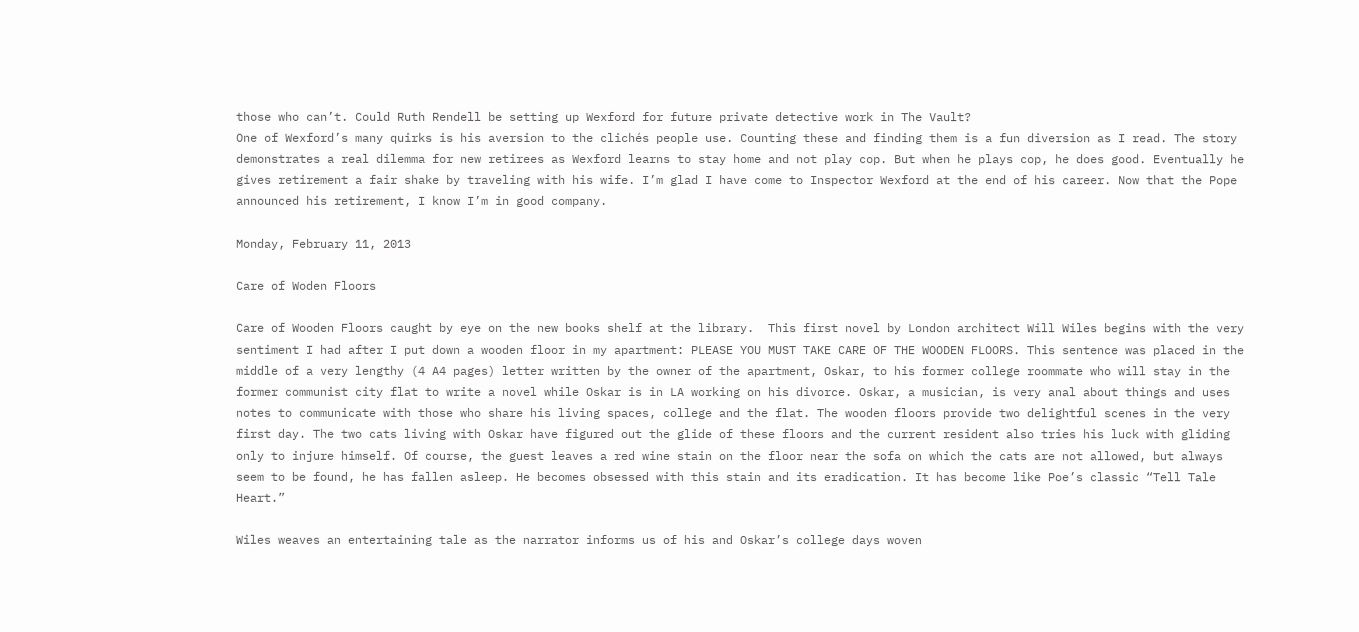those who can’t. Could Ruth Rendell be setting up Wexford for future private detective work in The Vault?
One of Wexford’s many quirks is his aversion to the clichés people use. Counting these and finding them is a fun diversion as I read. The story demonstrates a real dilemma for new retirees as Wexford learns to stay home and not play cop. But when he plays cop, he does good. Eventually he gives retirement a fair shake by traveling with his wife. I’m glad I have come to Inspector Wexford at the end of his career. Now that the Pope announced his retirement, I know I’m in good company.

Monday, February 11, 2013

Care of Woden Floors

Care of Wooden Floors caught by eye on the new books shelf at the library.  This first novel by London architect Will Wiles begins with the very sentiment I had after I put down a wooden floor in my apartment: PLEASE YOU MUST TAKE CARE OF THE WOODEN FLOORS. This sentence was placed in the middle of a very lengthy (4 A4 pages) letter written by the owner of the apartment, Oskar, to his former college roommate who will stay in the former communist city flat to write a novel while Oskar is in LA working on his divorce. Oskar, a musician, is very anal about things and uses notes to communicate with those who share his living spaces, college and the flat. The wooden floors provide two delightful scenes in the very first day. The two cats living with Oskar have figured out the glide of these floors and the current resident also tries his luck with gliding only to injure himself. Of course, the guest leaves a red wine stain on the floor near the sofa on which the cats are not allowed, but always seem to be found, he has fallen asleep. He becomes obsessed with this stain and its eradication. It has become like Poe’s classic “Tell Tale Heart.”

Wiles weaves an entertaining tale as the narrator informs us of his and Oskar’s college days woven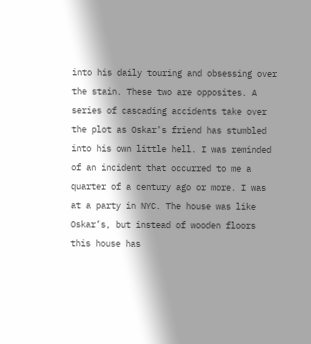into his daily touring and obsessing over the stain. These two are opposites. A series of cascading accidents take over the plot as Oskar’s friend has stumbled into his own little hell. I was reminded of an incident that occurred to me a quarter of a century ago or more. I was at a party in NYC. The house was like Oskar’s, but instead of wooden floors this house has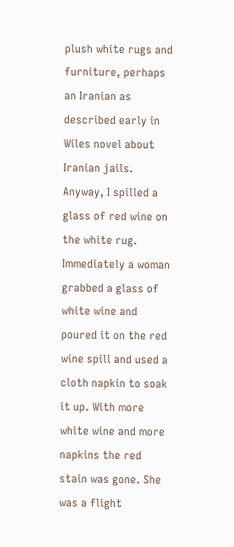plush white rugs and furniture, perhaps an Iranian as described early in Wiles novel about Iranian jails. Anyway, I spilled a glass of red wine on the white rug. Immediately a woman grabbed a glass of white wine and poured it on the red wine spill and used a cloth napkin to soak it up. With more white wine and more napkins the red stain was gone. She was a flight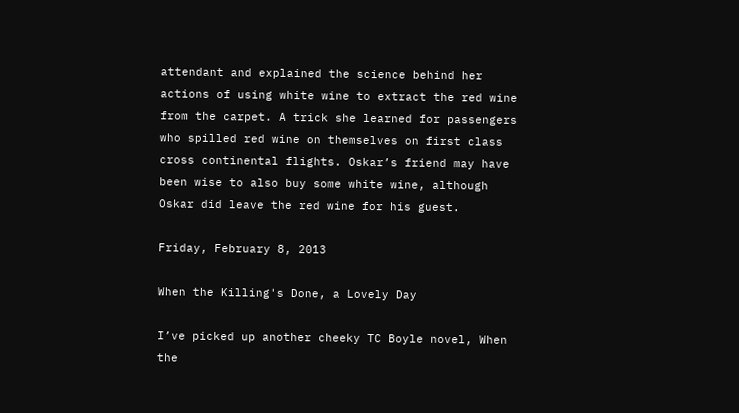attendant and explained the science behind her actions of using white wine to extract the red wine from the carpet. A trick she learned for passengers who spilled red wine on themselves on first class cross continental flights. Oskar’s friend may have been wise to also buy some white wine, although Oskar did leave the red wine for his guest.

Friday, February 8, 2013

When the Killing's Done, a Lovely Day

I’ve picked up another cheeky TC Boyle novel, When the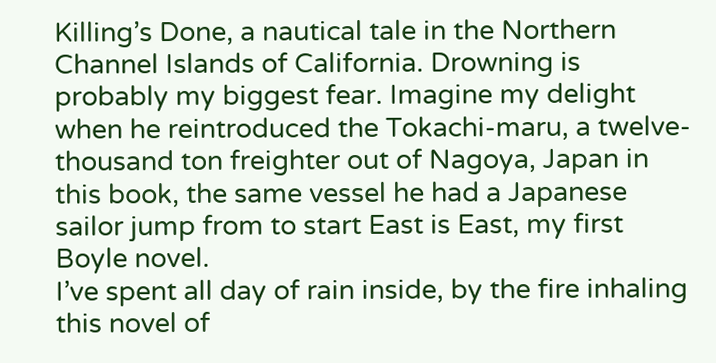Killing’s Done, a nautical tale in the Northern Channel Islands of California. Drowning is probably my biggest fear. Imagine my delight when he reintroduced the Tokachi-maru, a twelve-thousand ton freighter out of Nagoya, Japan in this book, the same vessel he had a Japanese sailor jump from to start East is East, my first Boyle novel.
I’ve spent all day of rain inside, by the fire inhaling this novel of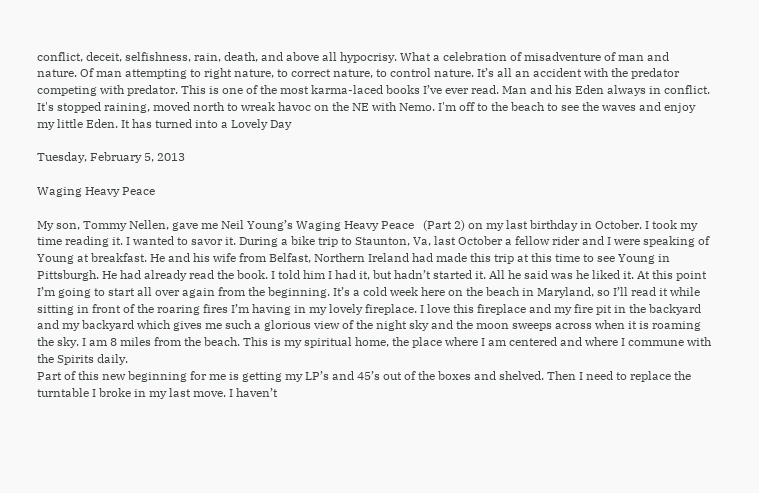conflict, deceit, selfishness, rain, death, and above all hypocrisy. What a celebration of misadventure of man and nature. Of man attempting to right nature, to correct nature, to control nature. It’s all an accident with the predator competing with predator. This is one of the most karma-laced books I’ve ever read. Man and his Eden always in conflict.
It's stopped raining, moved north to wreak havoc on the NE with Nemo. I'm off to the beach to see the waves and enjoy my little Eden. It has turned into a Lovely Day

Tuesday, February 5, 2013

Waging Heavy Peace

My son, Tommy Nellen, gave me Neil Young’s Waging Heavy Peace   (Part 2) on my last birthday in October. I took my time reading it. I wanted to savor it. During a bike trip to Staunton, Va, last October a fellow rider and I were speaking of Young at breakfast. He and his wife from Belfast, Northern Ireland had made this trip at this time to see Young in Pittsburgh. He had already read the book. I told him I had it, but hadn’t started it. All he said was he liked it. At this point I’m going to start all over again from the beginning. It’s a cold week here on the beach in Maryland, so I’ll read it while sitting in front of the roaring fires I’m having in my lovely fireplace. I love this fireplace and my fire pit in the backyard and my backyard which gives me such a glorious view of the night sky and the moon sweeps across when it is roaming the sky. I am 8 miles from the beach. This is my spiritual home, the place where I am centered and where I commune with the Spirits daily.
Part of this new beginning for me is getting my LP’s and 45’s out of the boxes and shelved. Then I need to replace the turntable I broke in my last move. I haven’t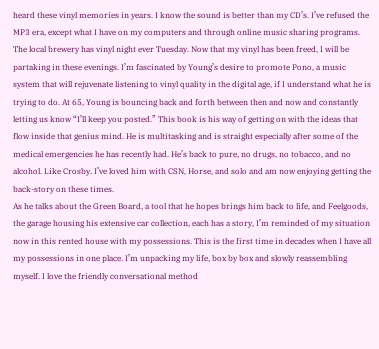heard these vinyl memories in years. I know the sound is better than my CD’s. I’ve refused the MP3 era, except what I have on my computers and through online music sharing programs. The local brewery has vinyl night ever Tuesday. Now that my vinyl has been freed, I will be partaking in these evenings. I’m fascinated by Young’s desire to promote Pono, a music system that will rejuvenate listening to vinyl quality in the digital age, if I understand what he is trying to do. At 65, Young is bouncing back and forth between then and now and constantly letting us know “I’ll keep you posted.” This book is his way of getting on with the ideas that flow inside that genius mind. He is multitasking and is straight especially after some of the medical emergencies he has recently had. He’s back to pure, no drugs, no tobacco, and no alcohol. Like Crosby. I’ve loved him with CSN, Horse, and solo and am now enjoying getting the back-story on these times.
As he talks about the Green Board, a tool that he hopes brings him back to life, and Feelgoods, the garage housing his extensive car collection, each has a story, I’m reminded of my situation now in this rented house with my possessions. This is the first time in decades when I have all my possessions in one place. I’m unpacking my life, box by box and slowly reassembling myself. I love the friendly conversational method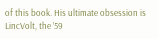of this book. His ultimate obsession is LincVolt, the ’59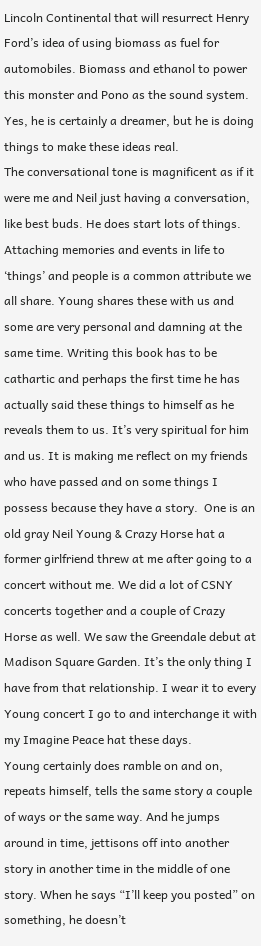Lincoln Continental that will resurrect Henry Ford’s idea of using biomass as fuel for automobiles. Biomass and ethanol to power this monster and Pono as the sound system. Yes, he is certainly a dreamer, but he is doing things to make these ideas real.
The conversational tone is magnificent as if it were me and Neil just having a conversation, like best buds. He does start lots of things. Attaching memories and events in life to ‘things’ and people is a common attribute we all share. Young shares these with us and some are very personal and damning at the same time. Writing this book has to be cathartic and perhaps the first time he has actually said these things to himself as he reveals them to us. It’s very spiritual for him and us. It is making me reflect on my friends who have passed and on some things I possess because they have a story.  One is an old gray Neil Young & Crazy Horse hat a former girlfriend threw at me after going to a concert without me. We did a lot of CSNY concerts together and a couple of Crazy Horse as well. We saw the Greendale debut at Madison Square Garden. It’s the only thing I have from that relationship. I wear it to every Young concert I go to and interchange it with my Imagine Peace hat these days.
Young certainly does ramble on and on, repeats himself, tells the same story a couple of ways or the same way. And he jumps around in time, jettisons off into another story in another time in the middle of one story. When he says “I’ll keep you posted” on something, he doesn’t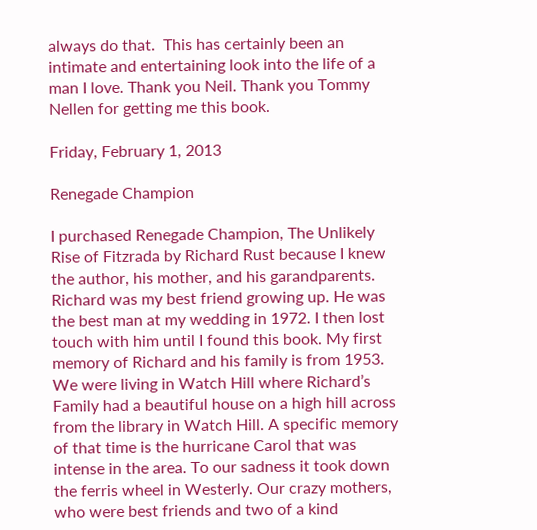always do that.  This has certainly been an intimate and entertaining look into the life of a man I love. Thank you Neil. Thank you Tommy Nellen for getting me this book.

Friday, February 1, 2013

Renegade Champion

I purchased Renegade Champion, The Unlikely Rise of Fitzrada by Richard Rust because I knew the author, his mother, and his garandparents. Richard was my best friend growing up. He was the best man at my wedding in 1972. I then lost touch with him until I found this book. My first memory of Richard and his family is from 1953. We were living in Watch Hill where Richard’s Family had a beautiful house on a high hill across from the library in Watch Hill. A specific memory of that time is the hurricane Carol that was intense in the area. To our sadness it took down the ferris wheel in Westerly. Our crazy mothers, who were best friends and two of a kind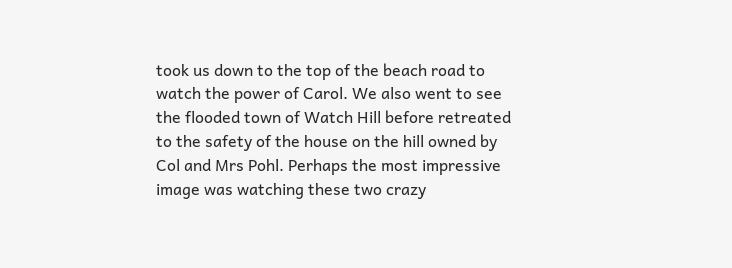took us down to the top of the beach road to watch the power of Carol. We also went to see the flooded town of Watch Hill before retreated to the safety of the house on the hill owned by Col and Mrs Pohl. Perhaps the most impressive image was watching these two crazy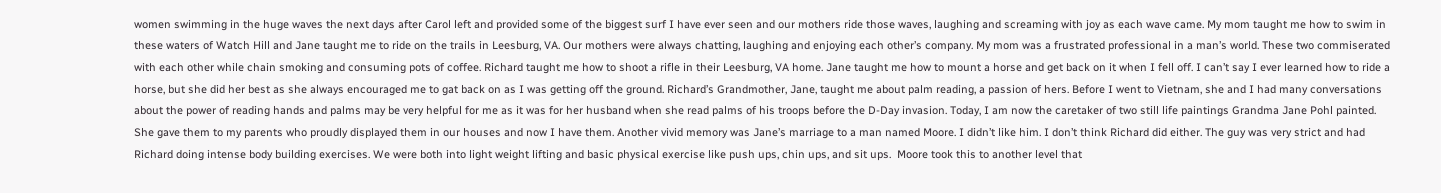women swimming in the huge waves the next days after Carol left and provided some of the biggest surf I have ever seen and our mothers ride those waves, laughing and screaming with joy as each wave came. My mom taught me how to swim in these waters of Watch Hill and Jane taught me to ride on the trails in Leesburg, VA. Our mothers were always chatting, laughing and enjoying each other’s company. My mom was a frustrated professional in a man’s world. These two commiserated with each other while chain smoking and consuming pots of coffee. Richard taught me how to shoot a rifle in their Leesburg, VA home. Jane taught me how to mount a horse and get back on it when I fell off. I can’t say I ever learned how to ride a horse, but she did her best as she always encouraged me to gat back on as I was getting off the ground. Richard’s Grandmother, Jane, taught me about palm reading, a passion of hers. Before I went to Vietnam, she and I had many conversations about the power of reading hands and palms may be very helpful for me as it was for her husband when she read palms of his troops before the D-Day invasion. Today, I am now the caretaker of two still life paintings Grandma Jane Pohl painted. She gave them to my parents who proudly displayed them in our houses and now I have them. Another vivid memory was Jane’s marriage to a man named Moore. I didn’t like him. I don’t think Richard did either. The guy was very strict and had Richard doing intense body building exercises. We were both into light weight lifting and basic physical exercise like push ups, chin ups, and sit ups.  Moore took this to another level that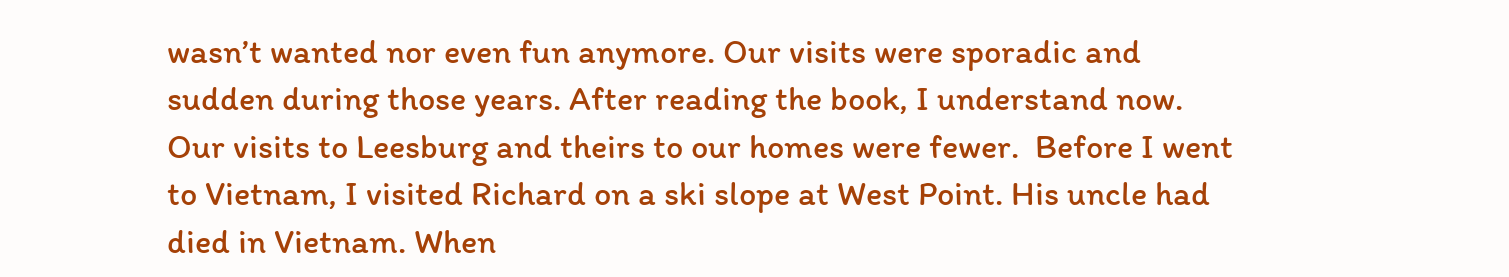wasn’t wanted nor even fun anymore. Our visits were sporadic and sudden during those years. After reading the book, I understand now.  Our visits to Leesburg and theirs to our homes were fewer.  Before I went to Vietnam, I visited Richard on a ski slope at West Point. His uncle had died in Vietnam. When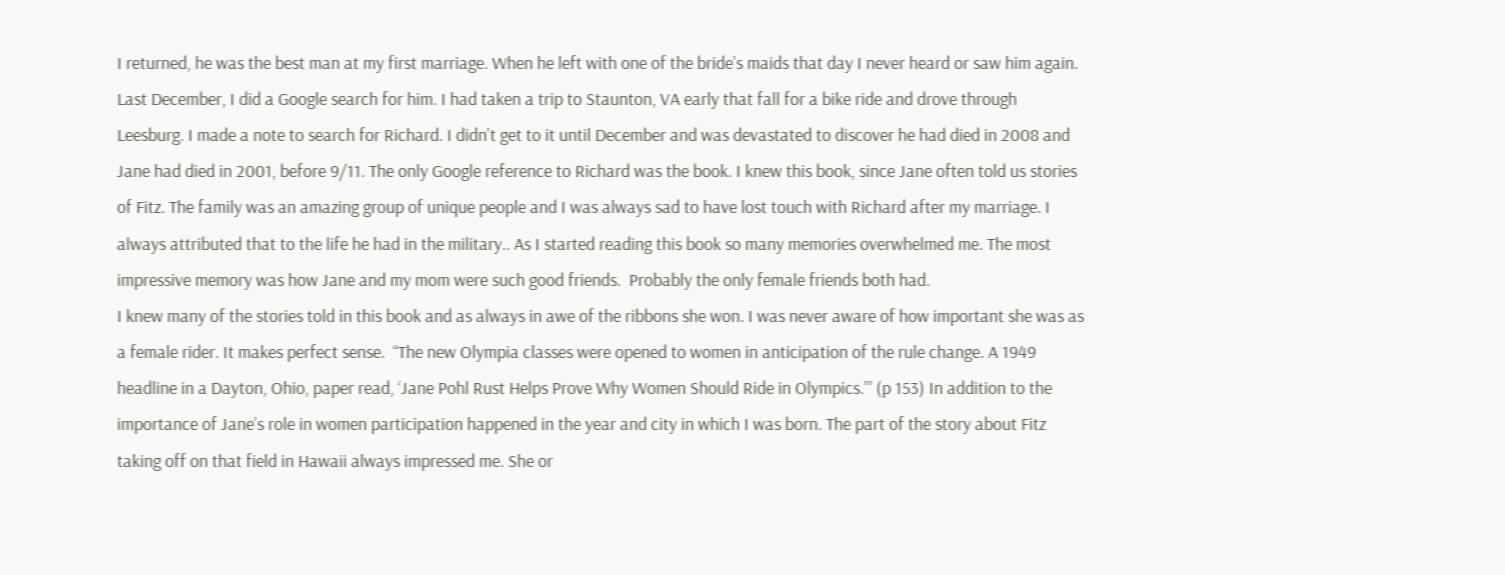I returned, he was the best man at my first marriage. When he left with one of the bride’s maids that day I never heard or saw him again. Last December, I did a Google search for him. I had taken a trip to Staunton, VA early that fall for a bike ride and drove through Leesburg. I made a note to search for Richard. I didn’t get to it until December and was devastated to discover he had died in 2008 and Jane had died in 2001, before 9/11. The only Google reference to Richard was the book. I knew this book, since Jane often told us stories of Fitz. The family was an amazing group of unique people and I was always sad to have lost touch with Richard after my marriage. I always attributed that to the life he had in the military.. As I started reading this book so many memories overwhelmed me. The most impressive memory was how Jane and my mom were such good friends.  Probably the only female friends both had.
I knew many of the stories told in this book and as always in awe of the ribbons she won. I was never aware of how important she was as a female rider. It makes perfect sense.  “The new Olympia classes were opened to women in anticipation of the rule change. A 1949 headline in a Dayton, Ohio, paper read, ‘Jane Pohl Rust Helps Prove Why Women Should Ride in Olympics.’” (p 153) In addition to the importance of Jane’s role in women participation happened in the year and city in which I was born. The part of the story about Fitz taking off on that field in Hawaii always impressed me. She or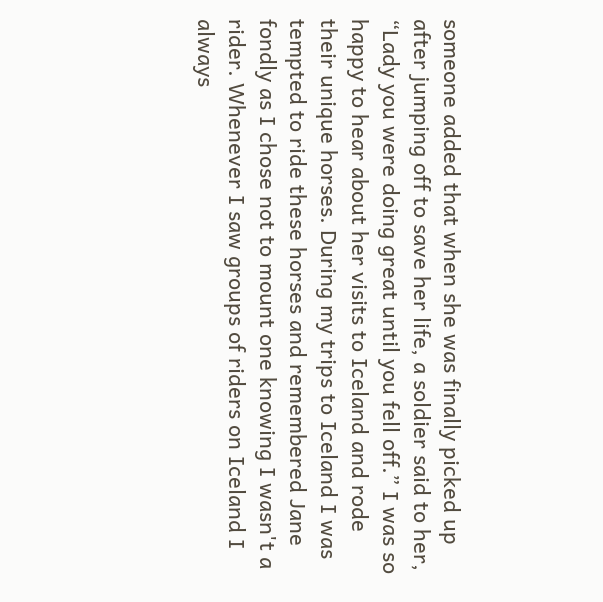someone added that when she was finally picked up after jumping off to save her life, a soldier said to her, “Lady you were doing great until you fell off.” I was so happy to hear about her visits to Iceland and rode their unique horses. During my trips to Iceland I was tempted to ride these horses and remembered Jane fondly as I chose not to mount one knowing I wasn't a rider. Whenever I saw groups of riders on Iceland I always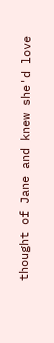thought of Jane and knew she'd love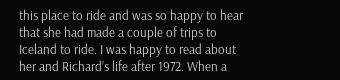this place to ride and was so happy to hear that she had made a couple of trips to Iceland to ride. I was happy to read about her and Richard’s life after 1972. When a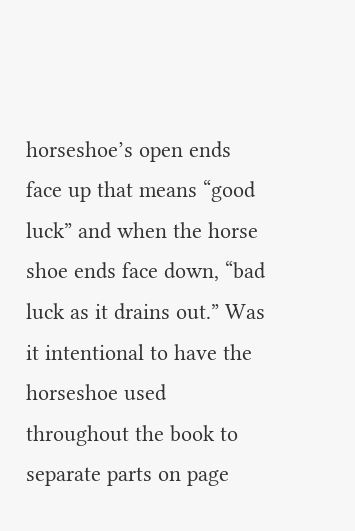horseshoe’s open ends face up that means “good luck” and when the horse shoe ends face down, “bad luck as it drains out.” Was it intentional to have the horseshoe used throughout the book to separate parts on page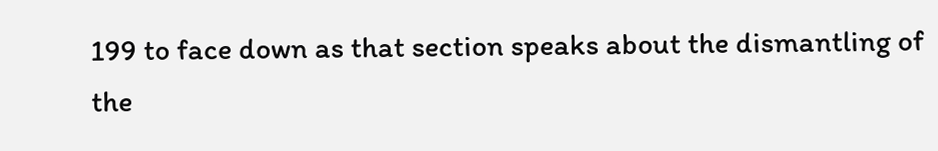199 to face down as that section speaks about the dismantling of the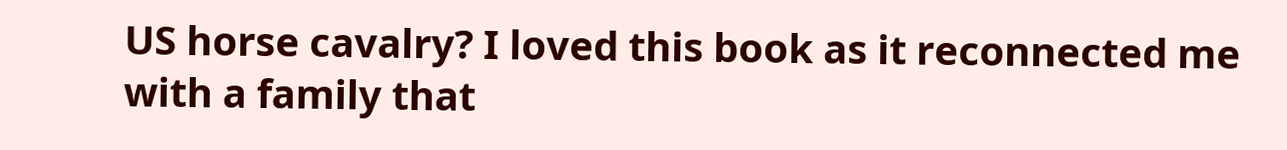US horse cavalry? I loved this book as it reconnected me with a family that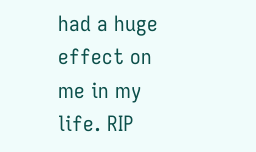had a huge effect on me in my life. RIP